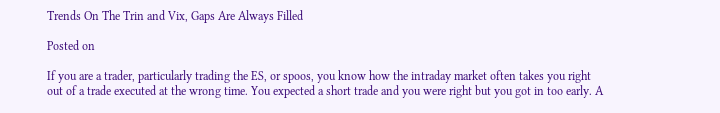Trends On The Trin and Vix, Gaps Are Always Filled

Posted on

If you are a trader, particularly trading the ES, or spoos, you know how the intraday market often takes you right out of a trade executed at the wrong time. You expected a short trade and you were right but you got in too early. A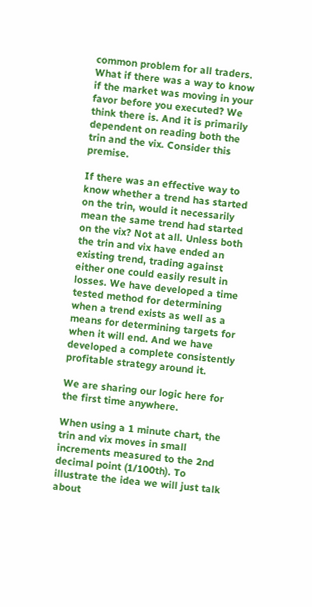common problem for all traders. What if there was a way to know if the market was moving in your favor before you executed? We think there is. And it is primarily dependent on reading both the trin and the vix. Consider this premise.

If there was an effective way to know whether a trend has started on the trin, would it necessarily mean the same trend had started on the vix? Not at all. Unless both the trin and vix have ended an existing trend, trading against either one could easily result in losses. We have developed a time tested method for determining when a trend exists as well as a means for determining targets for when it will end. And we have developed a complete consistently profitable strategy around it.

We are sharing our logic here for the first time anywhere.

When using a 1 minute chart, the trin and vix moves in small increments measured to the 2nd decimal point (1/100th). To illustrate the idea we will just talk about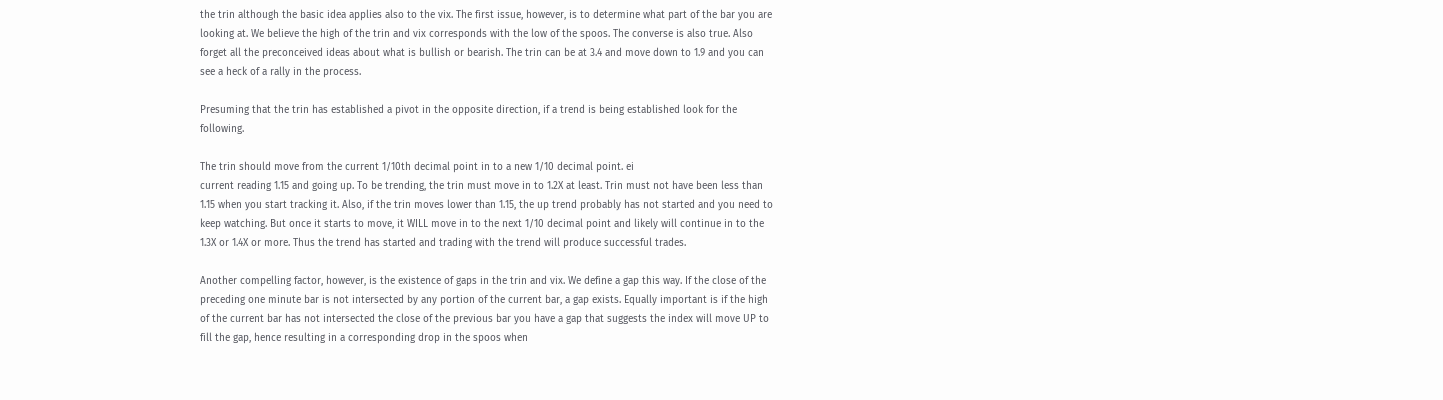the trin although the basic idea applies also to the vix. The first issue, however, is to determine what part of the bar you are looking at. We believe the high of the trin and vix corresponds with the low of the spoos. The converse is also true. Also forget all the preconceived ideas about what is bullish or bearish. The trin can be at 3.4 and move down to 1.9 and you can see a heck of a rally in the process.

Presuming that the trin has established a pivot in the opposite direction, if a trend is being established look for the following.

The trin should move from the current 1/10th decimal point in to a new 1/10 decimal point. ei
current reading 1.15 and going up. To be trending, the trin must move in to 1.2X at least. Trin must not have been less than 1.15 when you start tracking it. Also, if the trin moves lower than 1.15, the up trend probably has not started and you need to keep watching. But once it starts to move, it WILL move in to the next 1/10 decimal point and likely will continue in to the 1.3X or 1.4X or more. Thus the trend has started and trading with the trend will produce successful trades.

Another compelling factor, however, is the existence of gaps in the trin and vix. We define a gap this way. If the close of the preceding one minute bar is not intersected by any portion of the current bar, a gap exists. Equally important is if the high of the current bar has not intersected the close of the previous bar you have a gap that suggests the index will move UP to fill the gap, hence resulting in a corresponding drop in the spoos when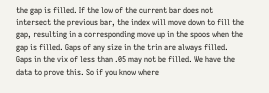the gap is filled. If the low of the current bar does not intersect the previous bar, the index will move down to fill the gap, resulting in a corresponding move up in the spoos when the gap is filled. Gaps of any size in the trin are always filled. Gaps in the vix of less than .05 may not be filled. We have the data to prove this. So if you know where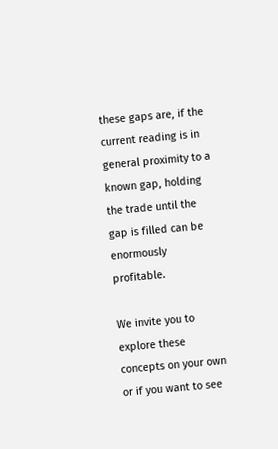these gaps are, if the current reading is in general proximity to a known gap, holding the trade until the gap is filled can be enormously profitable.

We invite you to explore these concepts on your own or if you want to see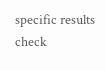specific results check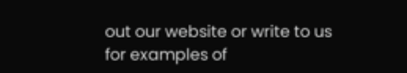out our website or write to us for examples of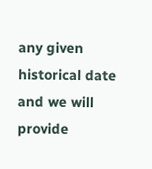any given historical date and we will provide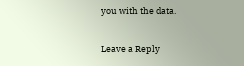you with the data.

Leave a Reply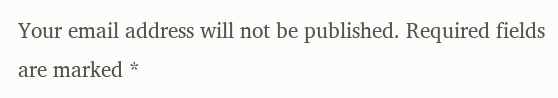Your email address will not be published. Required fields are marked *